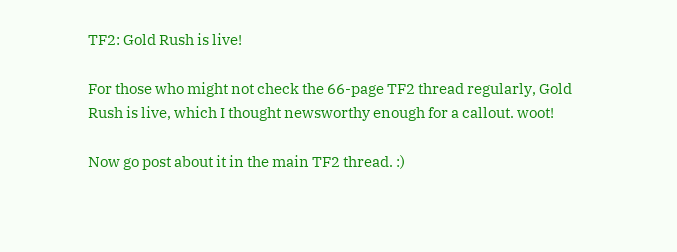TF2: Gold Rush is live!

For those who might not check the 66-page TF2 thread regularly, Gold Rush is live, which I thought newsworthy enough for a callout. woot!

Now go post about it in the main TF2 thread. :)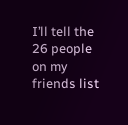I’ll tell the 26 people on my friends list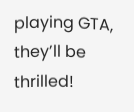playing GTA, they’ll be thrilled!